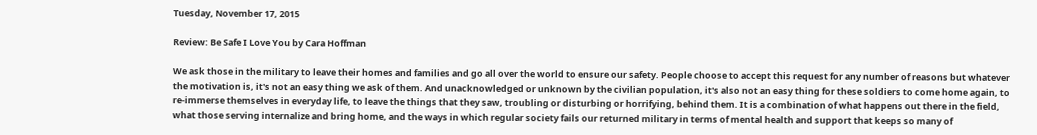Tuesday, November 17, 2015

Review: Be Safe I Love You by Cara Hoffman

We ask those in the military to leave their homes and families and go all over the world to ensure our safety. People choose to accept this request for any number of reasons but whatever the motivation is, it's not an easy thing we ask of them. And unacknowledged or unknown by the civilian population, it's also not an easy thing for these soldiers to come home again, to re-immerse themselves in everyday life, to leave the things that they saw, troubling or disturbing or horrifying, behind them. It is a combination of what happens out there in the field, what those serving internalize and bring home, and the ways in which regular society fails our returned military in terms of mental health and support that keeps so many of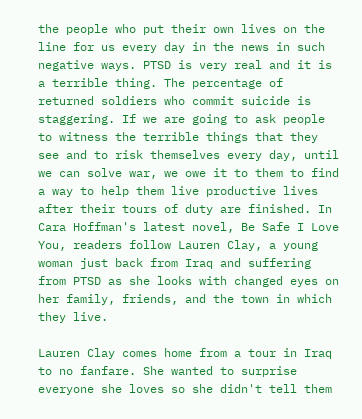the people who put their own lives on the line for us every day in the news in such negative ways. PTSD is very real and it is a terrible thing. The percentage of returned soldiers who commit suicide is staggering. If we are going to ask people to witness the terrible things that they see and to risk themselves every day, until we can solve war, we owe it to them to find a way to help them live productive lives after their tours of duty are finished. In Cara Hoffman's latest novel, Be Safe I Love You, readers follow Lauren Clay, a young woman just back from Iraq and suffering from PTSD as she looks with changed eyes on her family, friends, and the town in which they live.

Lauren Clay comes home from a tour in Iraq to no fanfare. She wanted to surprise everyone she loves so she didn't tell them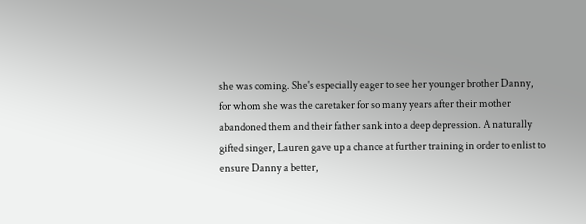she was coming. She's especially eager to see her younger brother Danny, for whom she was the caretaker for so many years after their mother abandoned them and their father sank into a deep depression. A naturally gifted singer, Lauren gave up a chance at further training in order to enlist to ensure Danny a better,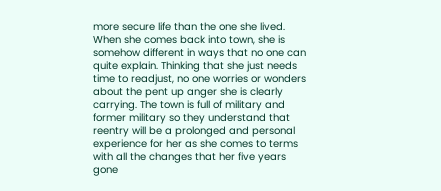more secure life than the one she lived. When she comes back into town, she is somehow different in ways that no one can quite explain. Thinking that she just needs time to readjust, no one worries or wonders about the pent up anger she is clearly carrying. The town is full of military and former military so they understand that reentry will be a prolonged and personal experience for her as she comes to terms with all the changes that her five years gone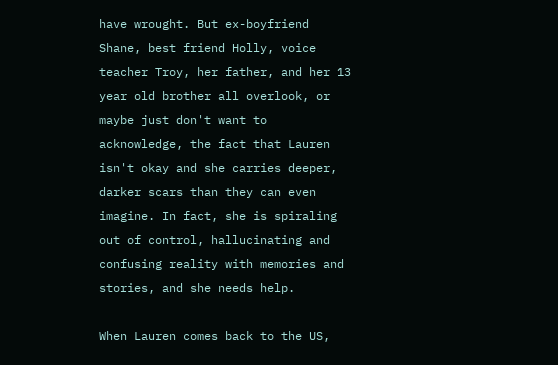have wrought. But ex-boyfriend Shane, best friend Holly, voice teacher Troy, her father, and her 13 year old brother all overlook, or maybe just don't want to acknowledge, the fact that Lauren isn't okay and she carries deeper, darker scars than they can even imagine. In fact, she is spiraling out of control, hallucinating and confusing reality with memories and stories, and she needs help.

When Lauren comes back to the US,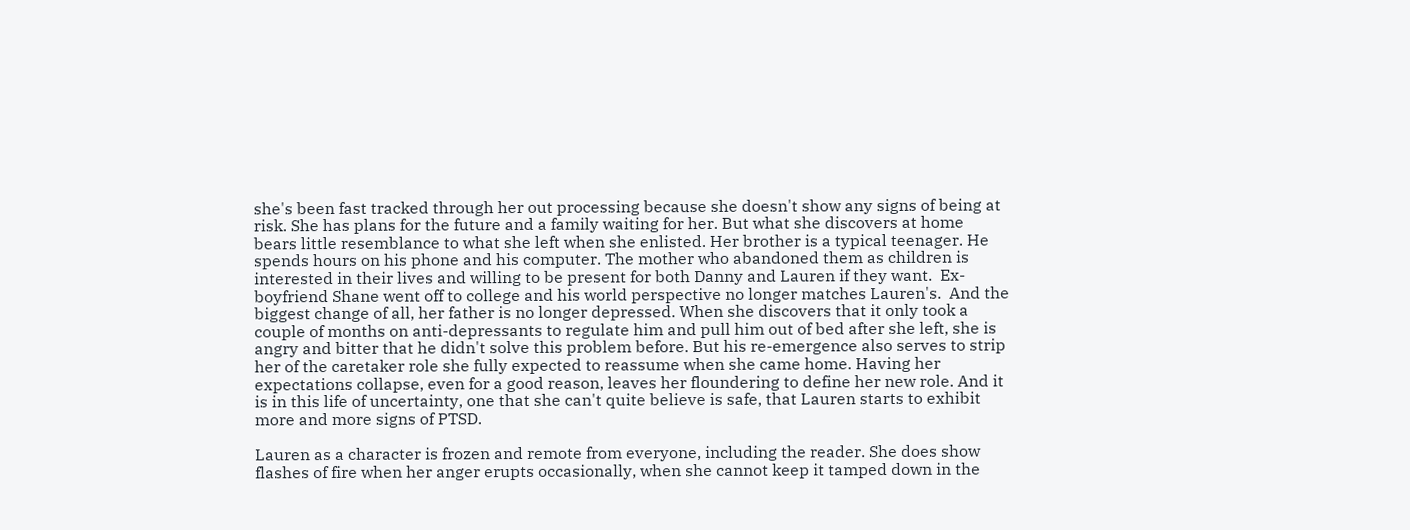she's been fast tracked through her out processing because she doesn't show any signs of being at risk. She has plans for the future and a family waiting for her. But what she discovers at home bears little resemblance to what she left when she enlisted. Her brother is a typical teenager. He spends hours on his phone and his computer. The mother who abandoned them as children is interested in their lives and willing to be present for both Danny and Lauren if they want.  Ex-boyfriend Shane went off to college and his world perspective no longer matches Lauren's.  And the biggest change of all, her father is no longer depressed. When she discovers that it only took a couple of months on anti-depressants to regulate him and pull him out of bed after she left, she is angry and bitter that he didn't solve this problem before. But his re-emergence also serves to strip her of the caretaker role she fully expected to reassume when she came home. Having her expectations collapse, even for a good reason, leaves her floundering to define her new role. And it is in this life of uncertainty, one that she can't quite believe is safe, that Lauren starts to exhibit more and more signs of PTSD.

Lauren as a character is frozen and remote from everyone, including the reader. She does show flashes of fire when her anger erupts occasionally, when she cannot keep it tamped down in the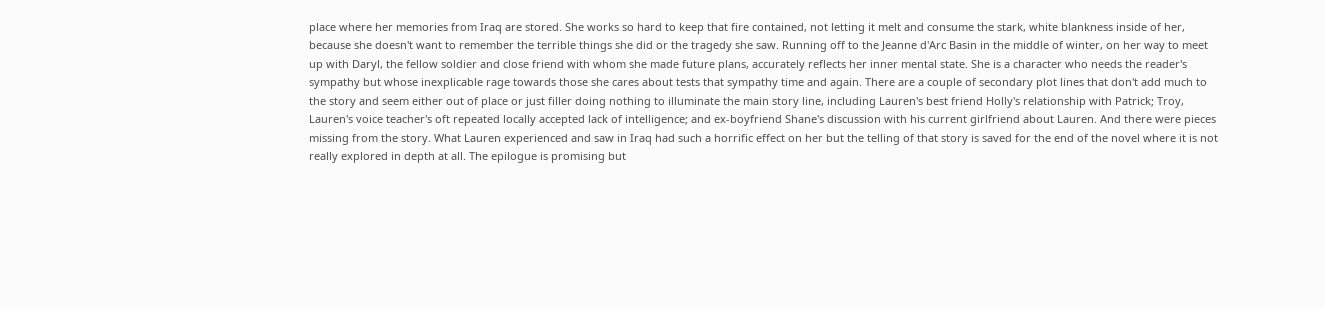place where her memories from Iraq are stored. She works so hard to keep that fire contained, not letting it melt and consume the stark, white blankness inside of her, because she doesn't want to remember the terrible things she did or the tragedy she saw. Running off to the Jeanne d'Arc Basin in the middle of winter, on her way to meet up with Daryl, the fellow soldier and close friend with whom she made future plans, accurately reflects her inner mental state. She is a character who needs the reader's sympathy but whose inexplicable rage towards those she cares about tests that sympathy time and again. There are a couple of secondary plot lines that don't add much to the story and seem either out of place or just filler doing nothing to illuminate the main story line, including Lauren's best friend Holly's relationship with Patrick; Troy, Lauren's voice teacher's oft repeated locally accepted lack of intelligence; and ex-boyfriend Shane's discussion with his current girlfriend about Lauren. And there were pieces missing from the story. What Lauren experienced and saw in Iraq had such a horrific effect on her but the telling of that story is saved for the end of the novel where it is not really explored in depth at all. The epilogue is promising but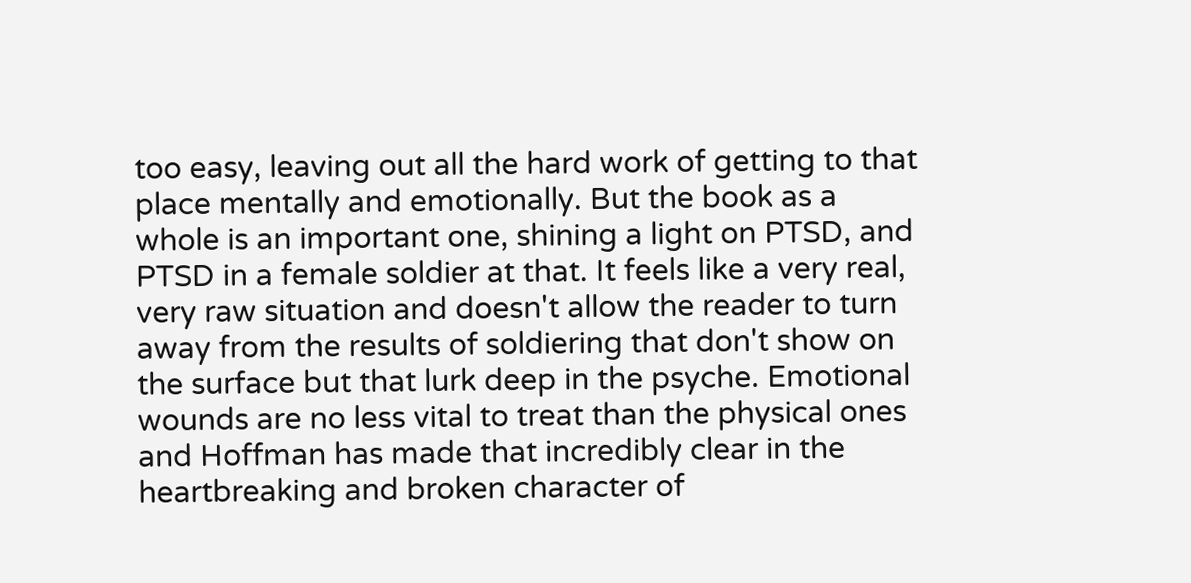too easy, leaving out all the hard work of getting to that place mentally and emotionally. But the book as a whole is an important one, shining a light on PTSD, and PTSD in a female soldier at that. It feels like a very real, very raw situation and doesn't allow the reader to turn away from the results of soldiering that don't show on the surface but that lurk deep in the psyche. Emotional wounds are no less vital to treat than the physical ones and Hoffman has made that incredibly clear in the heartbreaking and broken character of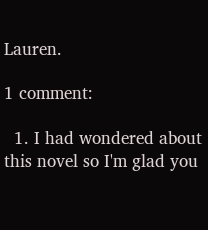Lauren.

1 comment:

  1. I had wondered about this novel so I'm glad you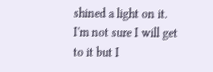shined a light on it. I'm not sure I will get to it but I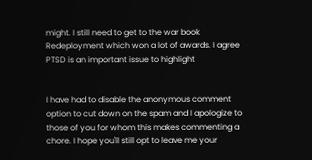might. I still need to get to the war book Redeployment which won a lot of awards. I agree PTSD is an important issue to highlight


I have had to disable the anonymous comment option to cut down on the spam and I apologize to those of you for whom this makes commenting a chore. I hope you'll still opt to leave me your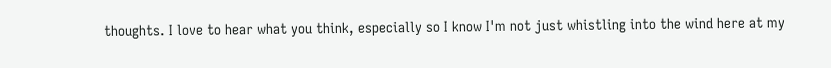thoughts. I love to hear what you think, especially so I know I'm not just whistling into the wind here at my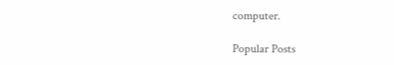computer.

Popular Posts